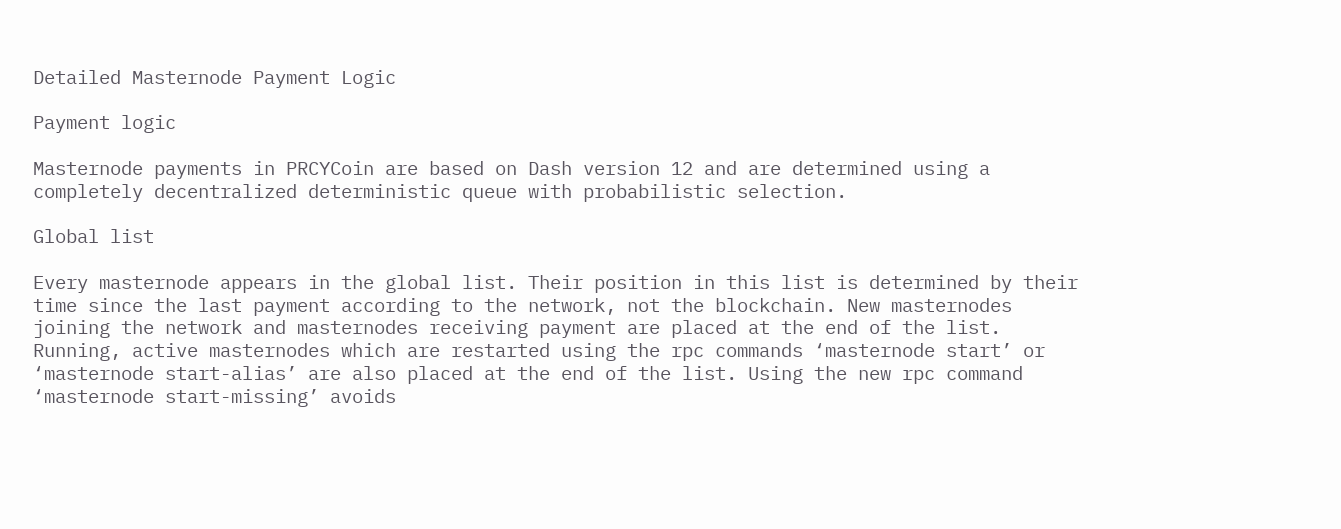Detailed Masternode Payment Logic

Payment logic

Masternode payments in PRCYCoin are based on Dash version 12 and are determined using a completely decentralized deterministic queue with probabilistic selection.

Global list

Every masternode appears in the global list. Their position in this list is determined by their time since the last payment according to the network, not the blockchain. New masternodes joining the network and masternodes receiving payment are placed at the end of the list. Running, active masternodes which are restarted using the rpc commands ‘masternode start’ or ‘masternode start-alias’ are also placed at the end of the list. Using the new rpc command ‘masternode start-missing’ avoids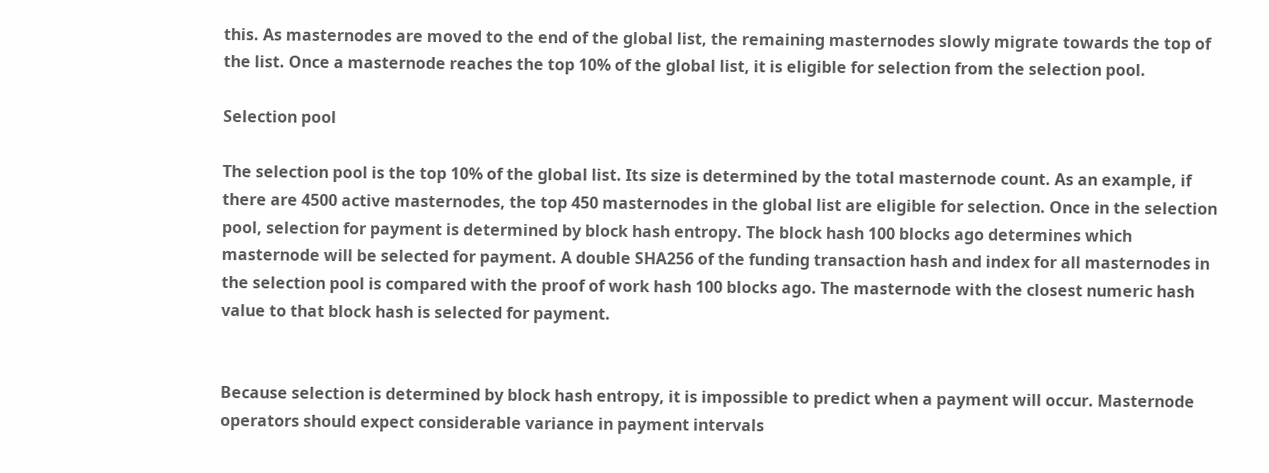this. As masternodes are moved to the end of the global list, the remaining masternodes slowly migrate towards the top of the list. Once a masternode reaches the top 10% of the global list, it is eligible for selection from the selection pool.

Selection pool

The selection pool is the top 10% of the global list. Its size is determined by the total masternode count. As an example, if there are 4500 active masternodes, the top 450 masternodes in the global list are eligible for selection. Once in the selection pool, selection for payment is determined by block hash entropy. The block hash 100 blocks ago determines which masternode will be selected for payment. A double SHA256 of the funding transaction hash and index for all masternodes in the selection pool is compared with the proof of work hash 100 blocks ago. The masternode with the closest numeric hash value to that block hash is selected for payment.


Because selection is determined by block hash entropy, it is impossible to predict when a payment will occur. Masternode operators should expect considerable variance in payment intervals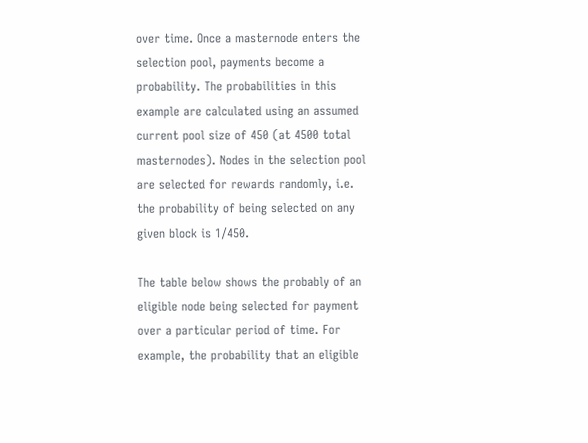over time. Once a masternode enters the selection pool, payments become a probability. The probabilities in this example are calculated using an assumed current pool size of 450 (at 4500 total masternodes). Nodes in the selection pool are selected for rewards randomly, i.e. the probability of being selected on any given block is 1/450.

The table below shows the probably of an eligible node being selected for payment over a particular period of time. For example, the probability that an eligible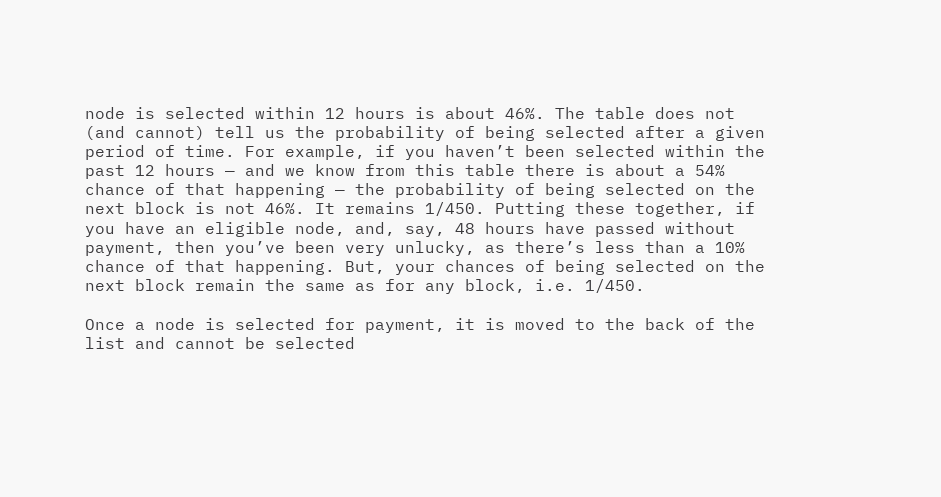node is selected within 12 hours is about 46%. The table does not (and cannot) tell us the probability of being selected after a given period of time. For example, if you haven’t been selected within the past 12 hours — and we know from this table there is about a 54% chance of that happening — the probability of being selected on the next block is not 46%. It remains 1/450. Putting these together, if you have an eligible node, and, say, 48 hours have passed without payment, then you’ve been very unlucky, as there’s less than a 10% chance of that happening. But, your chances of being selected on the next block remain the same as for any block, i.e. 1/450.

Once a node is selected for payment, it is moved to the back of the list and cannot be selected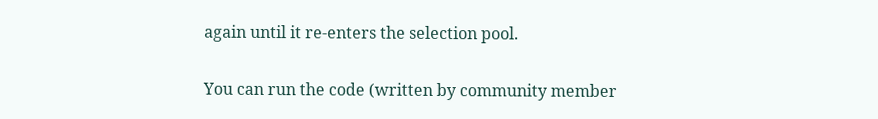again until it re-enters the selection pool.


You can run the code (written by community member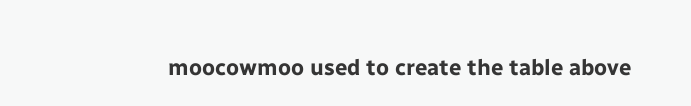moocowmoo used to create the table above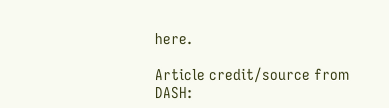here.

Article credit/source from DASH: